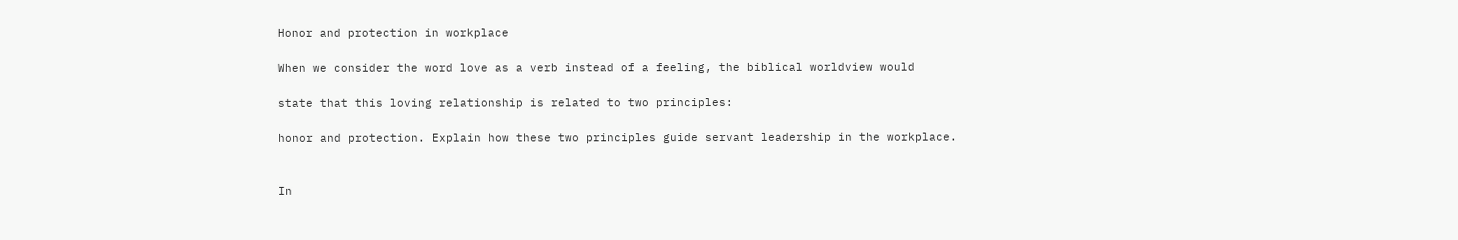Honor and protection in workplace

When we consider the word love as a verb instead of a feeling, the biblical worldview would

state that this loving relationship is related to two principles:

honor and protection. Explain how these two principles guide servant leadership in the workplace.


In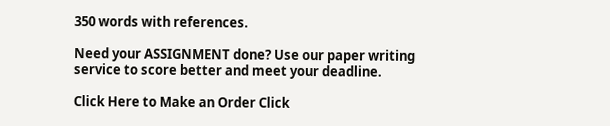350 words with references.

Need your ASSIGNMENT done? Use our paper writing service to score better and meet your deadline.

Click Here to Make an Order Click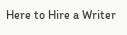Here to Hire a Writer